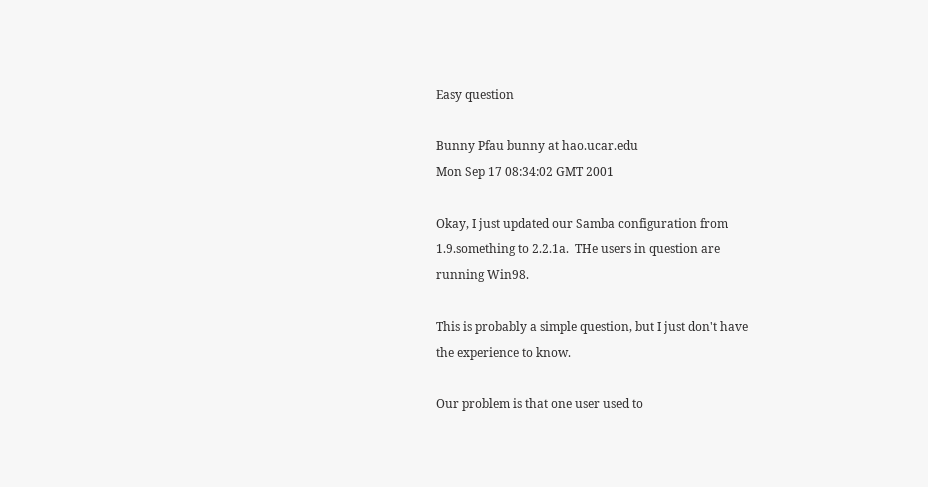Easy question

Bunny Pfau bunny at hao.ucar.edu
Mon Sep 17 08:34:02 GMT 2001

Okay, I just updated our Samba configuration from
1.9.something to 2.2.1a.  THe users in question are
running Win98.

This is probably a simple question, but I just don't have
the experience to know.

Our problem is that one user used to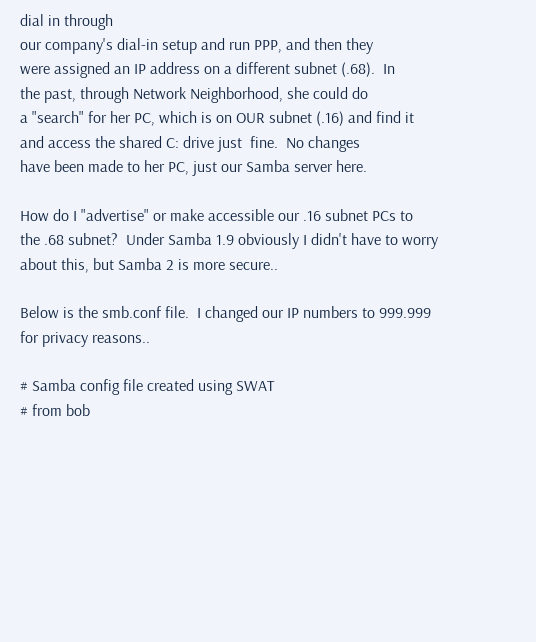dial in through
our company's dial-in setup and run PPP, and then they
were assigned an IP address on a different subnet (.68).  In
the past, through Network Neighborhood, she could do
a "search" for her PC, which is on OUR subnet (.16) and find it
and access the shared C: drive just  fine.  No changes
have been made to her PC, just our Samba server here.

How do I "advertise" or make accessible our .16 subnet PCs to
the .68 subnet?  Under Samba 1.9 obviously I didn't have to worry
about this, but Samba 2 is more secure..

Below is the smb.conf file.  I changed our IP numbers to 999.999
for privacy reasons..

# Samba config file created using SWAT
# from bob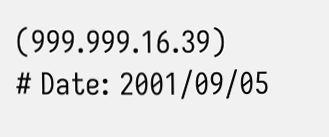(999.999.16.39)
# Date: 2001/09/05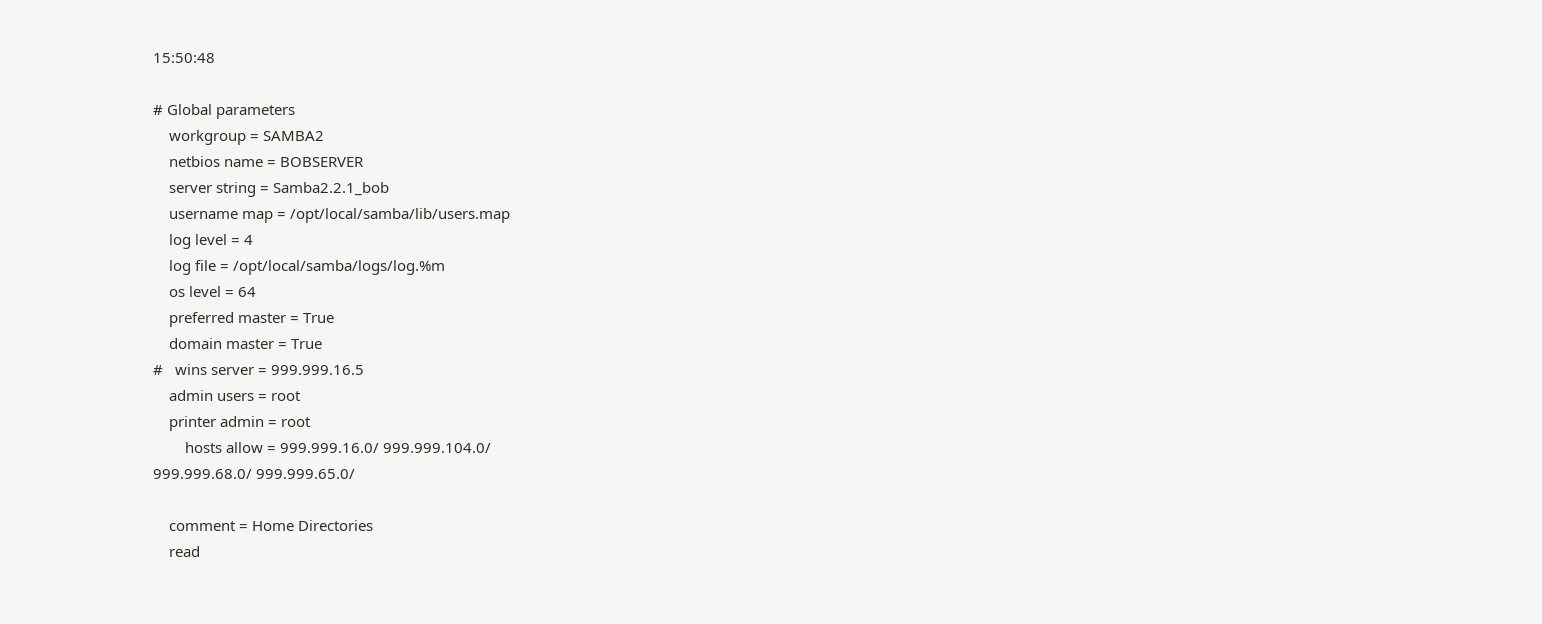15:50:48

# Global parameters
    workgroup = SAMBA2
    netbios name = BOBSERVER
    server string = Samba2.2.1_bob
    username map = /opt/local/samba/lib/users.map
    log level = 4
    log file = /opt/local/samba/logs/log.%m
    os level = 64
    preferred master = True
    domain master = True
#   wins server = 999.999.16.5
    admin users = root
    printer admin = root
        hosts allow = 999.999.16.0/ 999.999.104.0/
999.999.68.0/ 999.999.65.0/

    comment = Home Directories
    read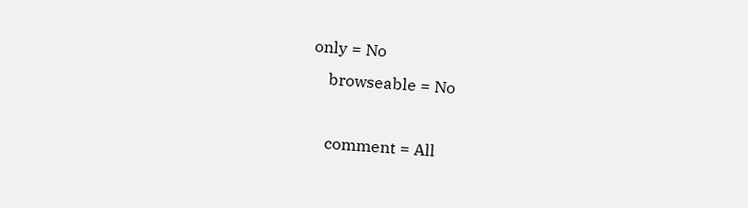only = No
    browseable = No

    comment = All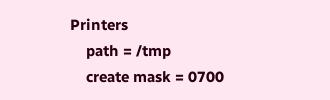Printers
    path = /tmp
    create mask = 0700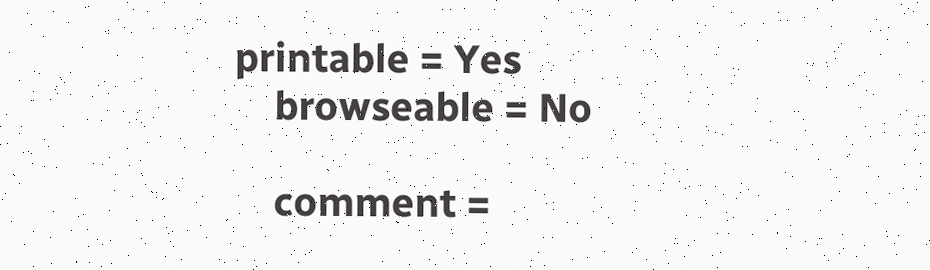printable = Yes
    browseable = No

    comment =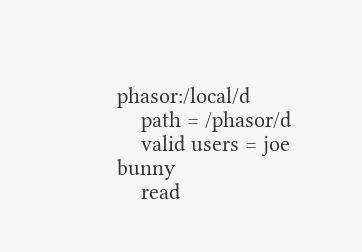phasor:/local/d
    path = /phasor/d
    valid users = joe bunny
    read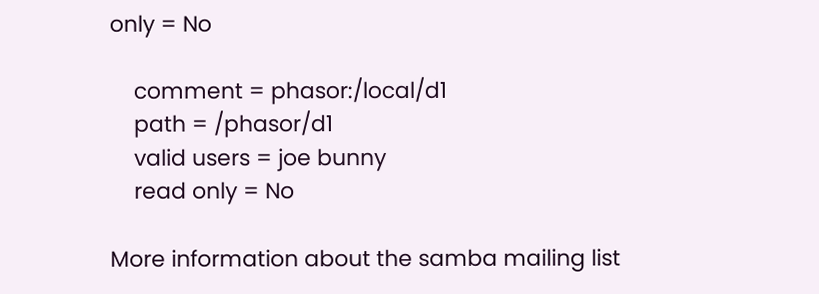only = No

    comment = phasor:/local/d1
    path = /phasor/d1
    valid users = joe bunny
    read only = No

More information about the samba mailing list